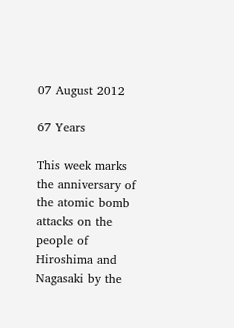07 August 2012

67 Years

This week marks the anniversary of the atomic bomb attacks on the people of Hiroshima and Nagasaki by the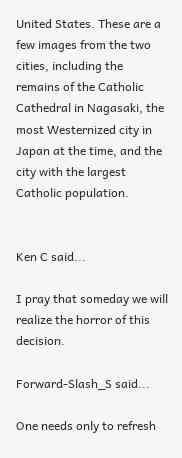United States. These are a few images from the two cities, including the remains of the Catholic Cathedral in Nagasaki, the most Westernized city in Japan at the time, and the city with the largest Catholic population.


Ken C said...

I pray that someday we will realize the horror of this decision.

Forward-Slash_S said...

One needs only to refresh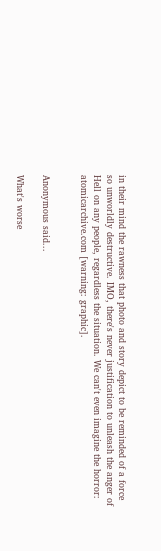in their mind the rawness that photo and story depict to be reminded of a force so unworldly destructive. IMO, there's never justification to unleash the anger of Hell on any people, regardless the situation. We can't even imagine the horror: atomicarchive.com [warning: graphic].


Anonymous said...

What's worse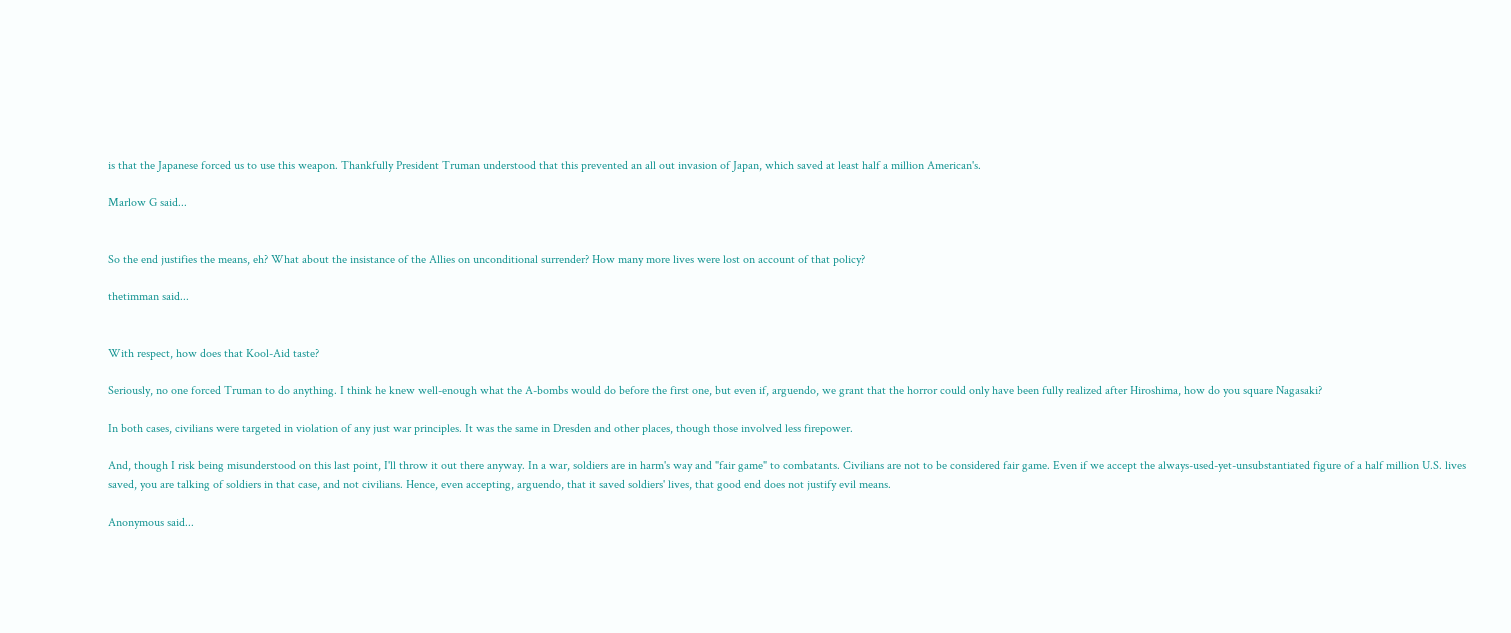is that the Japanese forced us to use this weapon. Thankfully President Truman understood that this prevented an all out invasion of Japan, which saved at least half a million American's.

Marlow G said...


So the end justifies the means, eh? What about the insistance of the Allies on unconditional surrender? How many more lives were lost on account of that policy?

thetimman said...


With respect, how does that Kool-Aid taste?

Seriously, no one forced Truman to do anything. I think he knew well-enough what the A-bombs would do before the first one, but even if, arguendo, we grant that the horror could only have been fully realized after Hiroshima, how do you square Nagasaki?

In both cases, civilians were targeted in violation of any just war principles. It was the same in Dresden and other places, though those involved less firepower.

And, though I risk being misunderstood on this last point, I'll throw it out there anyway. In a war, soldiers are in harm's way and "fair game" to combatants. Civilians are not to be considered fair game. Even if we accept the always-used-yet-unsubstantiated figure of a half million U.S. lives saved, you are talking of soldiers in that case, and not civilians. Hence, even accepting, arguendo, that it saved soldiers' lives, that good end does not justify evil means.

Anonymous said...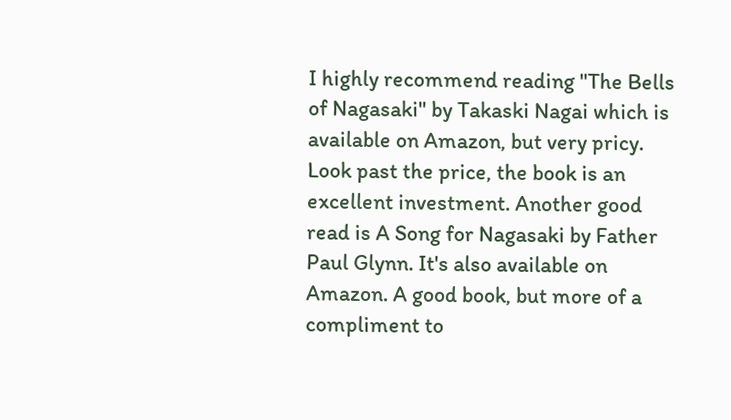I highly recommend reading "The Bells of Nagasaki" by Takaski Nagai which is available on Amazon, but very pricy. Look past the price, the book is an excellent investment. Another good read is A Song for Nagasaki by Father Paul Glynn. It's also available on Amazon. A good book, but more of a compliment to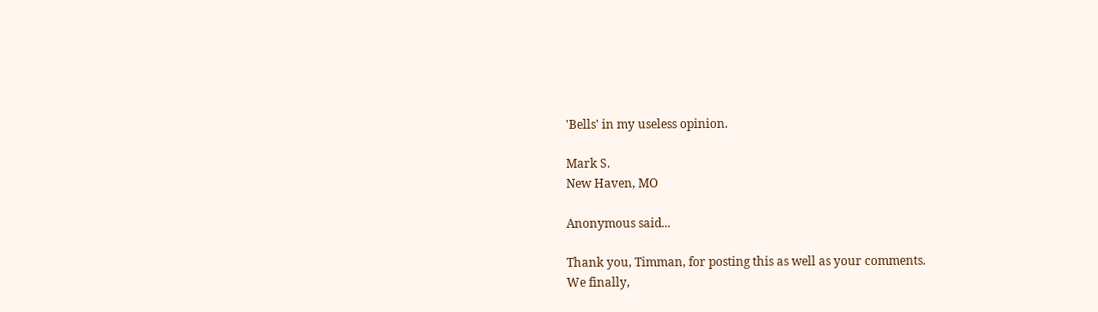'Bells' in my useless opinion.

Mark S.
New Haven, MO

Anonymous said...

Thank you, Timman, for posting this as well as your comments.
We finally,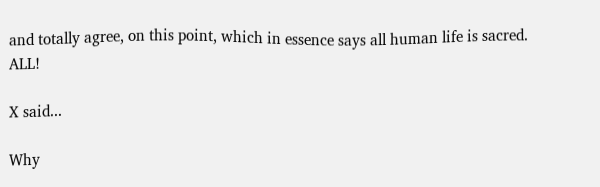and totally agree, on this point, which in essence says all human life is sacred. ALL!

X said...

Why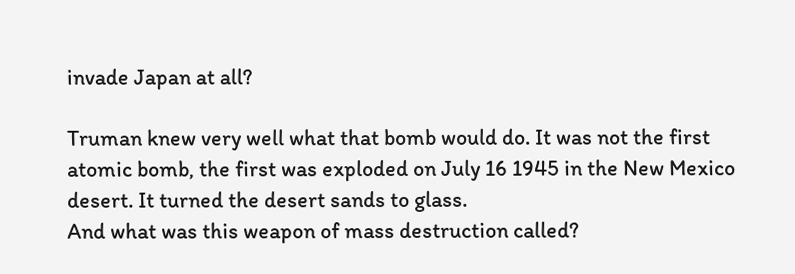invade Japan at all?

Truman knew very well what that bomb would do. It was not the first atomic bomb, the first was exploded on July 16 1945 in the New Mexico desert. It turned the desert sands to glass.
And what was this weapon of mass destruction called?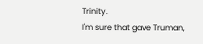Trinity.
I'm sure that gave Truman,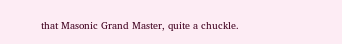that Masonic Grand Master, quite a chuckle.